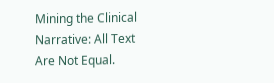Mining the Clinical Narrative: All Text Are Not Equal.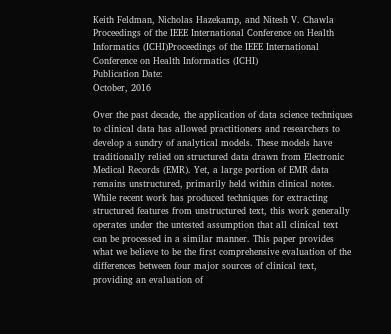Keith Feldman, Nicholas Hazekamp, and Nitesh V. Chawla
Proceedings of the IEEE International Conference on Health Informatics (ICHI)Proceedings of the IEEE International Conference on Health Informatics (ICHI)
Publication Date:
October, 2016

Over the past decade, the application of data science techniques to clinical data has allowed practitioners and researchers to develop a sundry of analytical models. These models have traditionally relied on structured data drawn from Electronic Medical Records (EMR). Yet, a large portion of EMR data remains unstructured, primarily held within clinical notes. While recent work has produced techniques for extracting structured features from unstructured text, this work generally operates under the untested assumption that all clinical text can be processed in a similar manner. This paper provides what we believe to be the first comprehensive evaluation of the differences between four major sources of clinical text, providing an evaluation of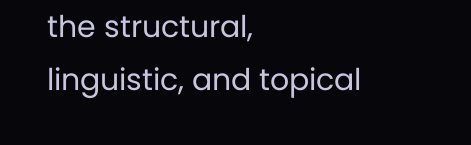the structural, linguistic, and topical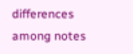differences among notes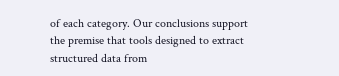of each category. Our conclusions support the premise that tools designed to extract structured data from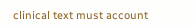clinical text must account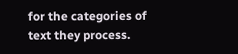for the categories of text they process.